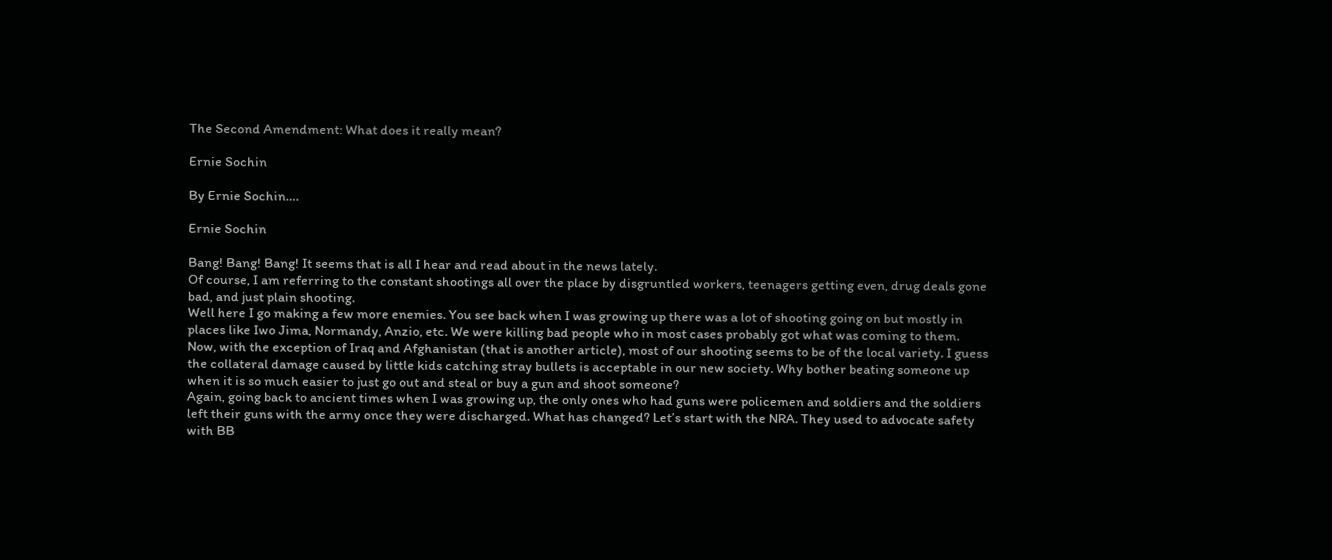The Second Amendment: What does it really mean?

Ernie Sochin

By Ernie Sochin….

Ernie Sochin

Bang! Bang! Bang! It seems that is all I hear and read about in the news lately.
Of course, I am referring to the constant shootings all over the place by disgruntled workers, teenagers getting even, drug deals gone bad, and just plain shooting.
Well here I go making a few more enemies. You see back when I was growing up there was a lot of shooting going on but mostly in places like Iwo Jima, Normandy, Anzio, etc. We were killing bad people who in most cases probably got what was coming to them.
Now, with the exception of Iraq and Afghanistan (that is another article), most of our shooting seems to be of the local variety. I guess the collateral damage caused by little kids catching stray bullets is acceptable in our new society. Why bother beating someone up when it is so much easier to just go out and steal or buy a gun and shoot someone?
Again, going back to ancient times when I was growing up, the only ones who had guns were policemen and soldiers and the soldiers left their guns with the army once they were discharged. What has changed? Let’s start with the NRA. They used to advocate safety with BB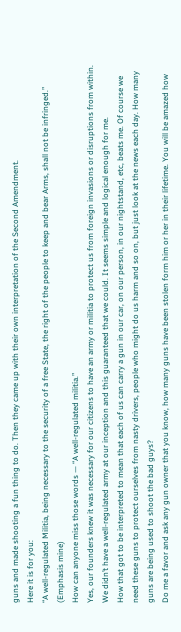guns and made shooting a fun thing to do. Then they came up with their own interpretation of the Second Amendment.
Here it is for you:
“A well-regulated Militia, being necessary to the security of a free State, the right of the people to keep and bear Arms, shall not be infringed.” (Emphasis mine)
How can anyone miss those words — “A well-regulated militia.”
Yes, our founders knew it was necessary for our citizens to have an army or militia to protect us from foreign invasions or disruptions from within. We didn’t have a well-regulated army at our inception and this guaranteed that we could. It seems simple and logical enough for me.
How that got to be interpreted to mean that each of us can carry a gun in our car, on our person, in our nightstand, etc, beats me. Of course we need these guns to protect ourselves from nasty drivers, people who might do us harm and so on, but just look at the news each day. How many guns are being used to shoot the bad guys?
Do me a favor and ask any gun owner that you know, how many guns have been stolen form him or her in their lifetime. You will be amazed how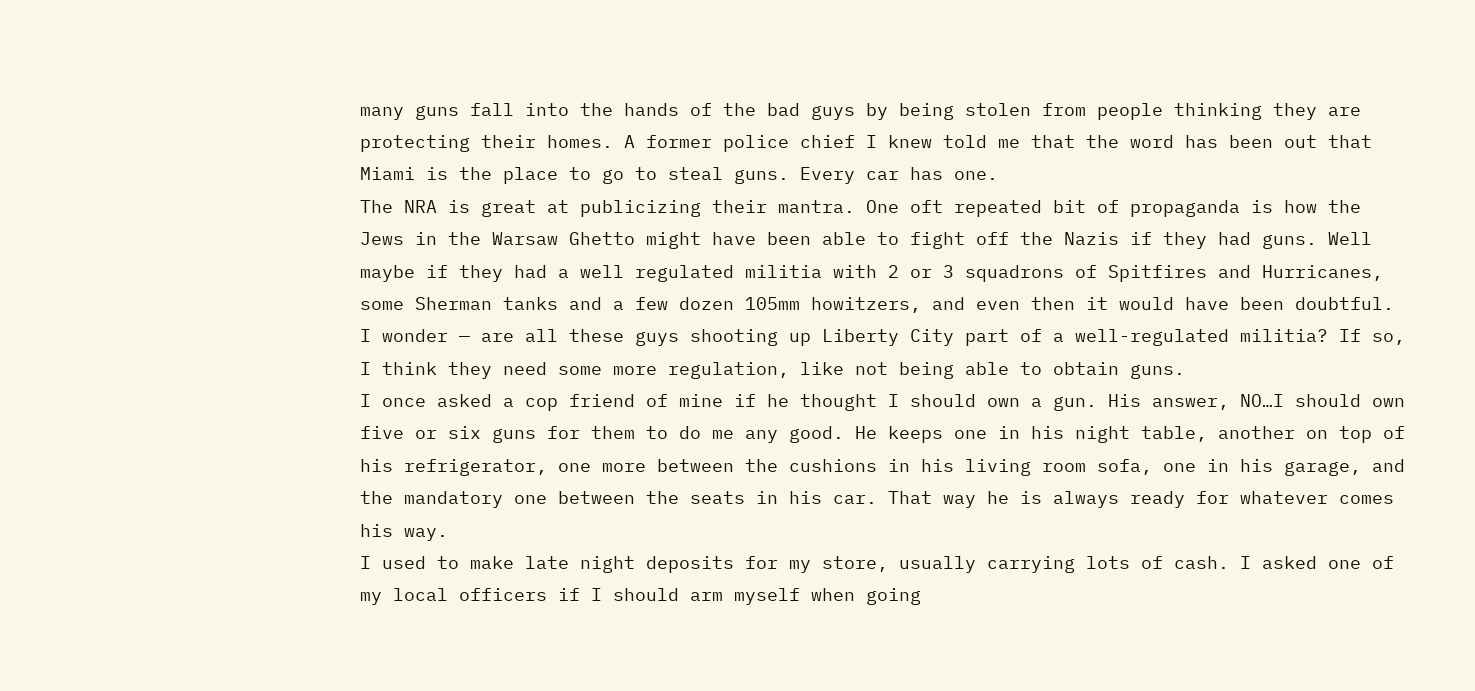many guns fall into the hands of the bad guys by being stolen from people thinking they are protecting their homes. A former police chief I knew told me that the word has been out that Miami is the place to go to steal guns. Every car has one.
The NRA is great at publicizing their mantra. One oft repeated bit of propaganda is how the Jews in the Warsaw Ghetto might have been able to fight off the Nazis if they had guns. Well maybe if they had a well regulated militia with 2 or 3 squadrons of Spitfires and Hurricanes, some Sherman tanks and a few dozen 105mm howitzers, and even then it would have been doubtful.
I wonder — are all these guys shooting up Liberty City part of a well-regulated militia? If so, I think they need some more regulation, like not being able to obtain guns.
I once asked a cop friend of mine if he thought I should own a gun. His answer, NO…I should own five or six guns for them to do me any good. He keeps one in his night table, another on top of his refrigerator, one more between the cushions in his living room sofa, one in his garage, and the mandatory one between the seats in his car. That way he is always ready for whatever comes his way.
I used to make late night deposits for my store, usually carrying lots of cash. I asked one of my local officers if I should arm myself when going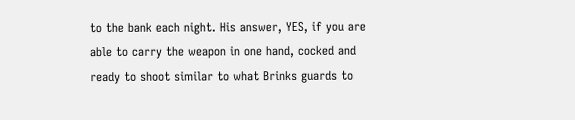to the bank each night. His answer, YES, if you are able to carry the weapon in one hand, cocked and ready to shoot similar to what Brinks guards to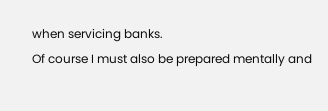when servicing banks.
Of course I must also be prepared mentally and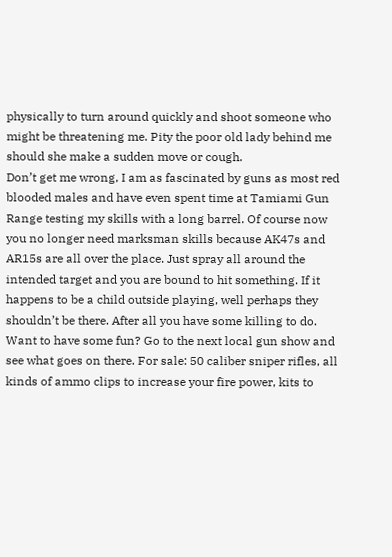physically to turn around quickly and shoot someone who might be threatening me. Pity the poor old lady behind me should she make a sudden move or cough.
Don’t get me wrong, I am as fascinated by guns as most red blooded males and have even spent time at Tamiami Gun Range testing my skills with a long barrel. Of course now you no longer need marksman skills because AK47s and AR15s are all over the place. Just spray all around the intended target and you are bound to hit something. If it happens to be a child outside playing, well perhaps they shouldn’t be there. After all you have some killing to do.
Want to have some fun? Go to the next local gun show and see what goes on there. For sale: 50 caliber sniper rifles, all kinds of ammo clips to increase your fire power, kits to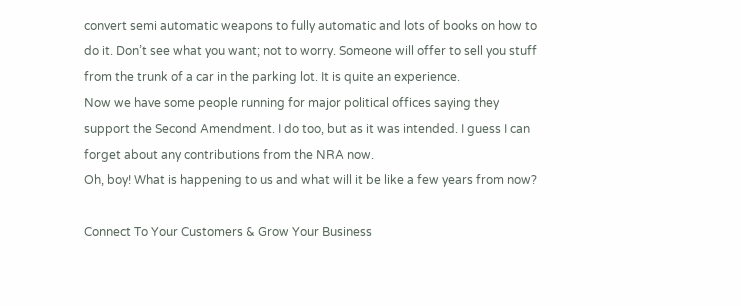convert semi automatic weapons to fully automatic and lots of books on how to do it. Don’t see what you want; not to worry. Someone will offer to sell you stuff from the trunk of a car in the parking lot. It is quite an experience.
Now we have some people running for major political offices saying they support the Second Amendment. I do too, but as it was intended. I guess I can forget about any contributions from the NRA now.
Oh, boy! What is happening to us and what will it be like a few years from now?

Connect To Your Customers & Grow Your Business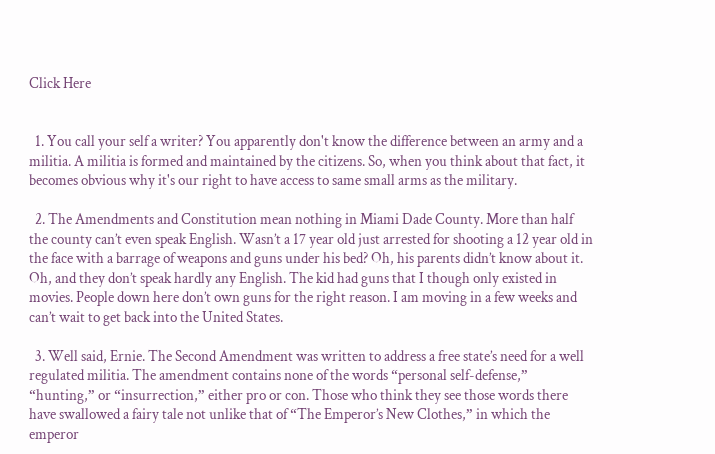Click Here


  1. You call your self a writer? You apparently don't know the difference between an army and a militia. A militia is formed and maintained by the citizens. So, when you think about that fact, it becomes obvious why it's our right to have access to same small arms as the military.

  2. The Amendments and Constitution mean nothing in Miami Dade County. More than half the county can’t even speak English. Wasn’t a 17 year old just arrested for shooting a 12 year old in the face with a barrage of weapons and guns under his bed? Oh, his parents didn’t know about it. Oh, and they don’t speak hardly any English. The kid had guns that I though only existed in movies. People down here don’t own guns for the right reason. I am moving in a few weeks and can’t wait to get back into the United States.

  3. Well said, Ernie. The Second Amendment was written to address a free state’s need for a well regulated militia. The amendment contains none of the words “personal self-defense,” “hunting,” or “insurrection,” either pro or con. Those who think they see those words there have swallowed a fairy tale not unlike that of “The Emperor’s New Clothes,” in which the emperor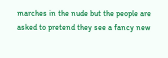marches in the nude but the people are asked to pretend they see a fancy new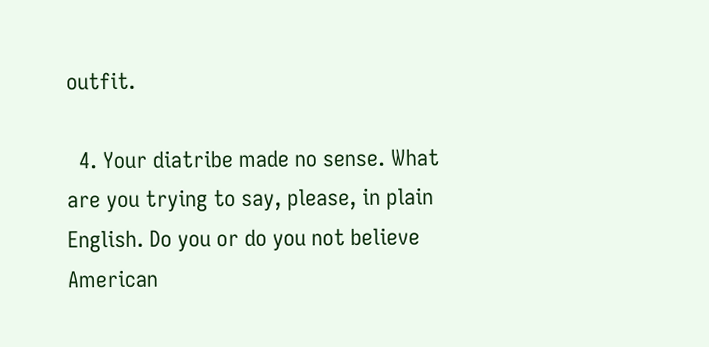outfit.

  4. Your diatribe made no sense. What are you trying to say, please, in plain English. Do you or do you not believe American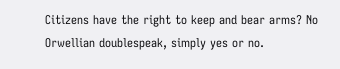Citizens have the right to keep and bear arms? No Orwellian doublespeak, simply yes or no.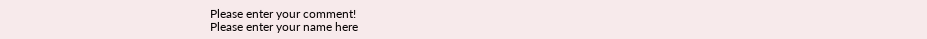Please enter your comment!
Please enter your name here